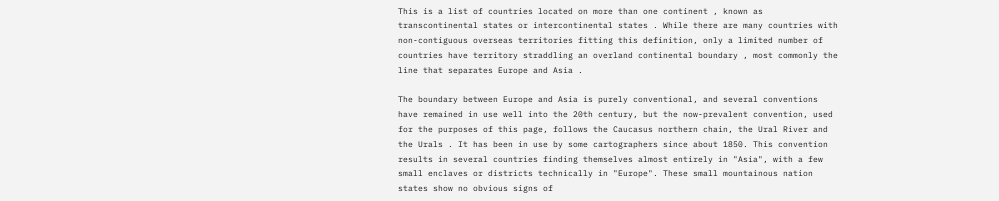This is a list of countries located on more than one continent , known as transcontinental states or intercontinental states . While there are many countries with non-contiguous overseas territories fitting this definition, only a limited number of countries have territory straddling an overland continental boundary , most commonly the line that separates Europe and Asia .

The boundary between Europe and Asia is purely conventional, and several conventions have remained in use well into the 20th century, but the now-prevalent convention, used for the purposes of this page, follows the Caucasus northern chain, the Ural River and the Urals . It has been in use by some cartographers since about 1850. This convention results in several countries finding themselves almost entirely in "Asia", with a few small enclaves or districts technically in "Europe". These small mountainous nation states show no obvious signs of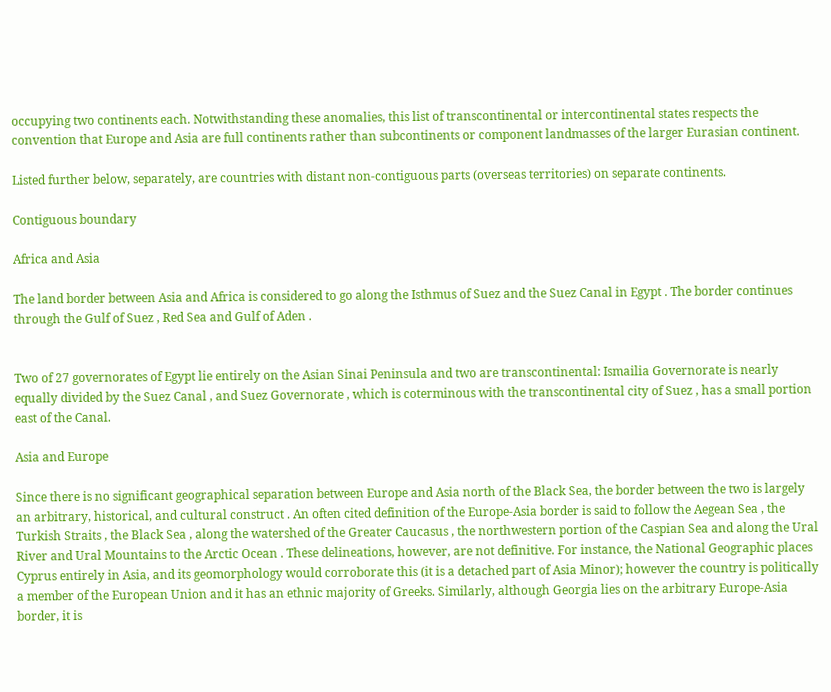occupying two continents each. Notwithstanding these anomalies, this list of transcontinental or intercontinental states respects the convention that Europe and Asia are full continents rather than subcontinents or component landmasses of the larger Eurasian continent.

Listed further below, separately, are countries with distant non-contiguous parts (overseas territories) on separate continents.

Contiguous boundary

Africa and Asia

The land border between Asia and Africa is considered to go along the Isthmus of Suez and the Suez Canal in Egypt . The border continues through the Gulf of Suez , Red Sea and Gulf of Aden .


Two of 27 governorates of Egypt lie entirely on the Asian Sinai Peninsula and two are transcontinental: Ismailia Governorate is nearly equally divided by the Suez Canal , and Suez Governorate , which is coterminous with the transcontinental city of Suez , has a small portion east of the Canal.

Asia and Europe

Since there is no significant geographical separation between Europe and Asia north of the Black Sea, the border between the two is largely an arbitrary, historical, and cultural construct . An often cited definition of the Europe-Asia border is said to follow the Aegean Sea , the Turkish Straits , the Black Sea , along the watershed of the Greater Caucasus , the northwestern portion of the Caspian Sea and along the Ural River and Ural Mountains to the Arctic Ocean . These delineations, however, are not definitive. For instance, the National Geographic places Cyprus entirely in Asia, and its geomorphology would corroborate this (it is a detached part of Asia Minor); however the country is politically a member of the European Union and it has an ethnic majority of Greeks. Similarly, although Georgia lies on the arbitrary Europe-Asia border, it is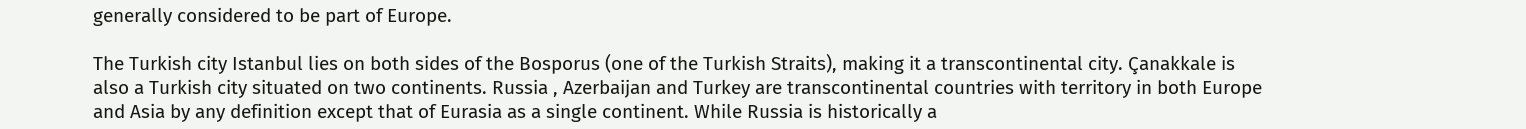generally considered to be part of Europe.

The Turkish city Istanbul lies on both sides of the Bosporus (one of the Turkish Straits), making it a transcontinental city. Çanakkale is also a Turkish city situated on two continents. Russia , Azerbaijan and Turkey are transcontinental countries with territory in both Europe and Asia by any definition except that of Eurasia as a single continent. While Russia is historically a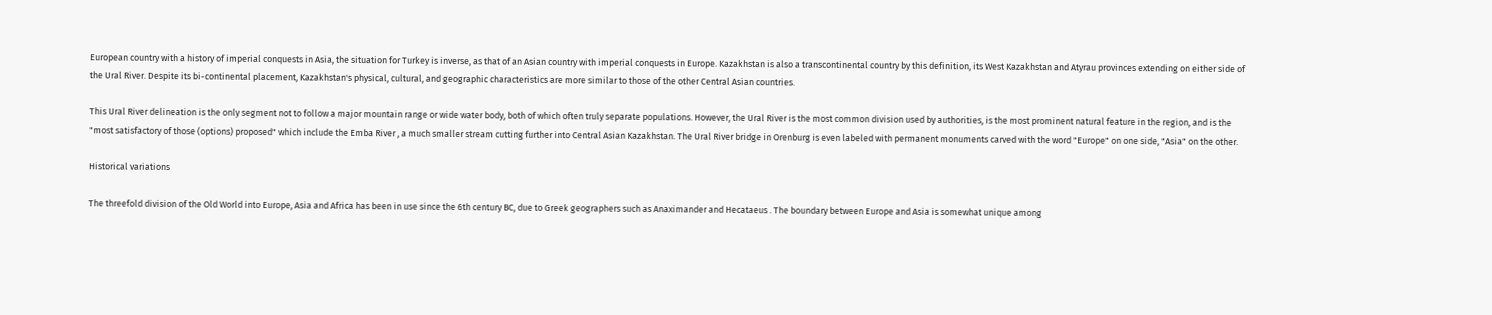European country with a history of imperial conquests in Asia, the situation for Turkey is inverse, as that of an Asian country with imperial conquests in Europe. Kazakhstan is also a transcontinental country by this definition, its West Kazakhstan and Atyrau provinces extending on either side of the Ural River. Despite its bi-continental placement, Kazakhstan's physical, cultural, and geographic characteristics are more similar to those of the other Central Asian countries.

This Ural River delineation is the only segment not to follow a major mountain range or wide water body, both of which often truly separate populations. However, the Ural River is the most common division used by authorities, is the most prominent natural feature in the region, and is the "most satisfactory of those (options) proposed" which include the Emba River , a much smaller stream cutting further into Central Asian Kazakhstan. The Ural River bridge in Orenburg is even labeled with permanent monuments carved with the word "Europe" on one side, "Asia" on the other.

Historical variations

The threefold division of the Old World into Europe, Asia and Africa has been in use since the 6th century BC, due to Greek geographers such as Anaximander and Hecataeus . The boundary between Europe and Asia is somewhat unique among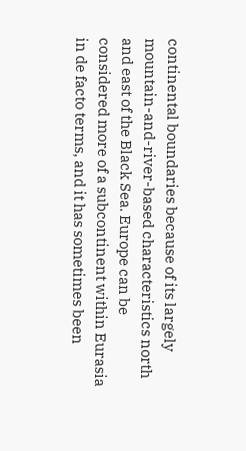continental boundaries because of its largely mountain-and-river-based characteristics north and east of the Black Sea. Europe can be considered more of a subcontinent within Eurasia in de facto terms, and it has sometimes been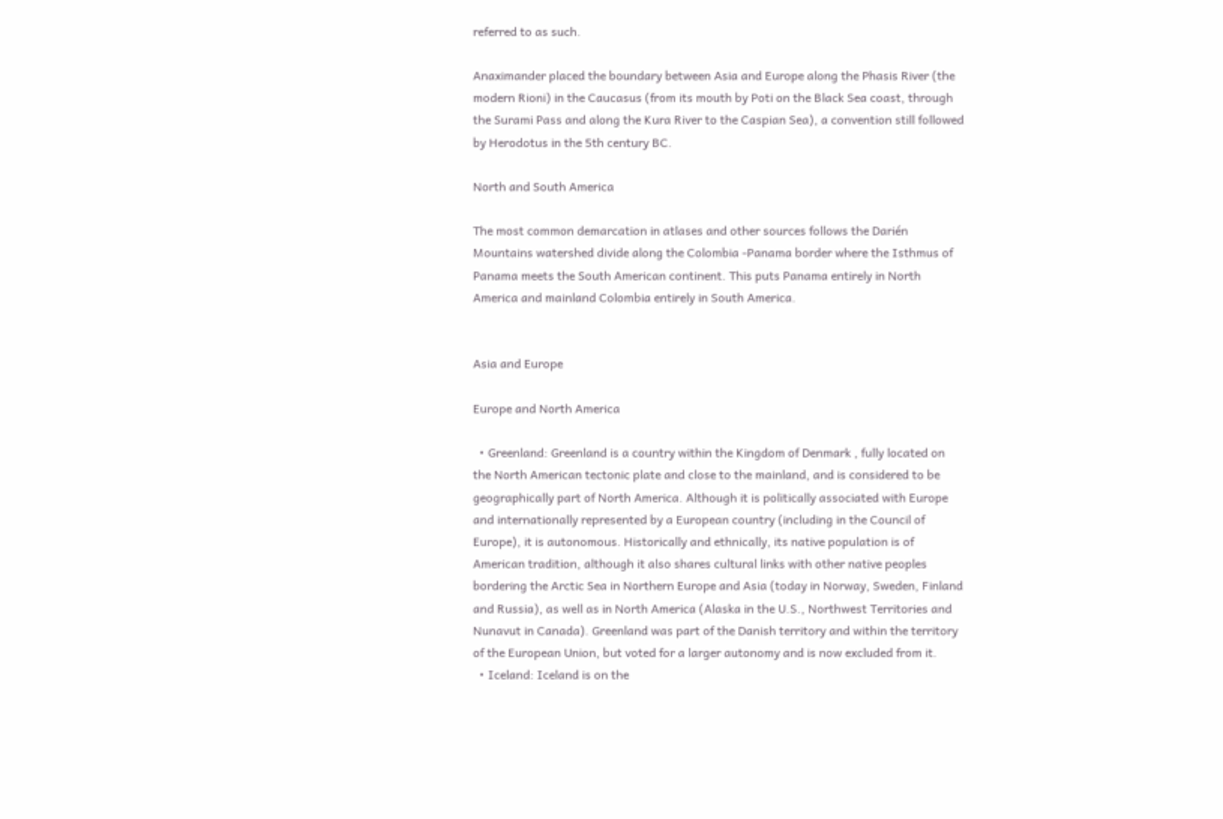referred to as such.

Anaximander placed the boundary between Asia and Europe along the Phasis River (the modern Rioni) in the Caucasus (from its mouth by Poti on the Black Sea coast, through the Surami Pass and along the Kura River to the Caspian Sea), a convention still followed by Herodotus in the 5th century BC.

North and South America

The most common demarcation in atlases and other sources follows the Darién Mountains watershed divide along the Colombia -Panama border where the Isthmus of Panama meets the South American continent. This puts Panama entirely in North America and mainland Colombia entirely in South America.


Asia and Europe

Europe and North America

  • Greenland: Greenland is a country within the Kingdom of Denmark , fully located on the North American tectonic plate and close to the mainland, and is considered to be geographically part of North America. Although it is politically associated with Europe and internationally represented by a European country (including in the Council of Europe), it is autonomous. Historically and ethnically, its native population is of American tradition, although it also shares cultural links with other native peoples bordering the Arctic Sea in Northern Europe and Asia (today in Norway, Sweden, Finland and Russia), as well as in North America (Alaska in the U.S., Northwest Territories and Nunavut in Canada). Greenland was part of the Danish territory and within the territory of the European Union, but voted for a larger autonomy and is now excluded from it.
  • Iceland: Iceland is on the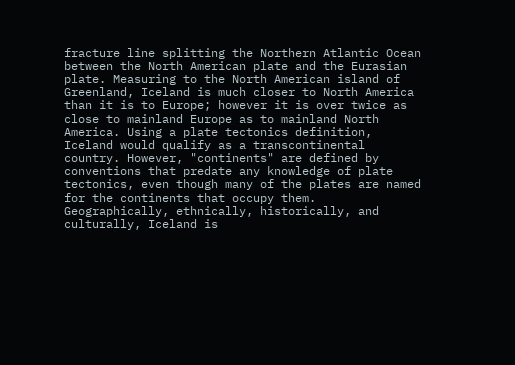fracture line splitting the Northern Atlantic Ocean between the North American plate and the Eurasian plate. Measuring to the North American island of Greenland, Iceland is much closer to North America than it is to Europe; however it is over twice as close to mainland Europe as to mainland North America. Using a plate tectonics definition, Iceland would qualify as a transcontinental country. However, "continents" are defined by conventions that predate any knowledge of plate tectonics, even though many of the plates are named for the continents that occupy them. Geographically, ethnically, historically, and culturally, Iceland is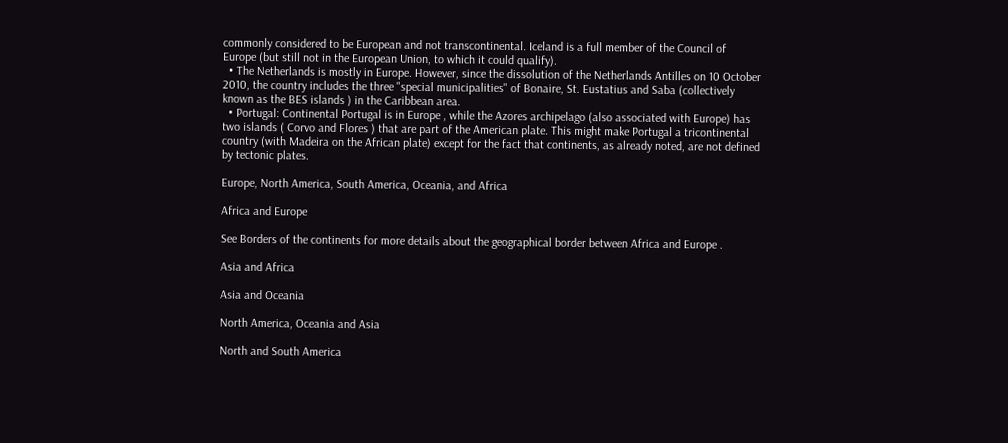commonly considered to be European and not transcontinental. Iceland is a full member of the Council of Europe (but still not in the European Union, to which it could qualify).
  • The Netherlands is mostly in Europe. However, since the dissolution of the Netherlands Antilles on 10 October 2010, the country includes the three "special municipalities" of Bonaire, St. Eustatius and Saba (collectively known as the BES islands ) in the Caribbean area.
  • Portugal: Continental Portugal is in Europe , while the Azores archipelago (also associated with Europe) has two islands ( Corvo and Flores ) that are part of the American plate. This might make Portugal a tricontinental country (with Madeira on the African plate) except for the fact that continents, as already noted, are not defined by tectonic plates.

Europe, North America, South America, Oceania, and Africa

Africa and Europe

See Borders of the continents for more details about the geographical border between Africa and Europe .

Asia and Africa

Asia and Oceania

North America, Oceania and Asia

North and South America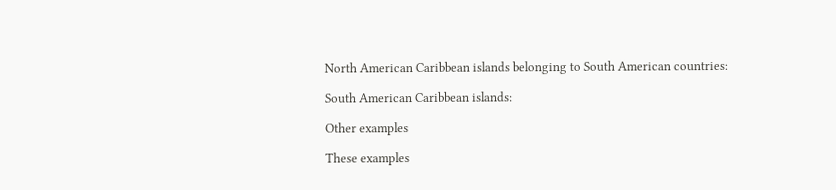North American Caribbean islands belonging to South American countries:

South American Caribbean islands:

Other examples

These examples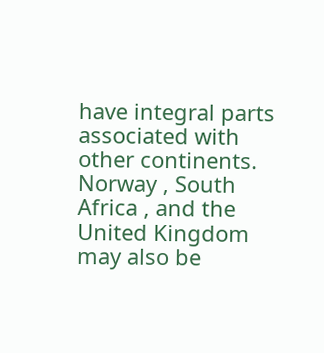have integral parts associated with other continents. Norway , South Africa , and the United Kingdom may also be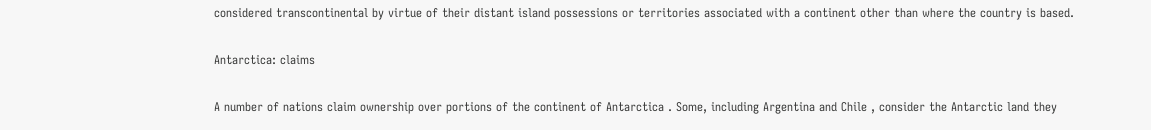considered transcontinental by virtue of their distant island possessions or territories associated with a continent other than where the country is based.

Antarctica: claims

A number of nations claim ownership over portions of the continent of Antarctica . Some, including Argentina and Chile , consider the Antarctic land they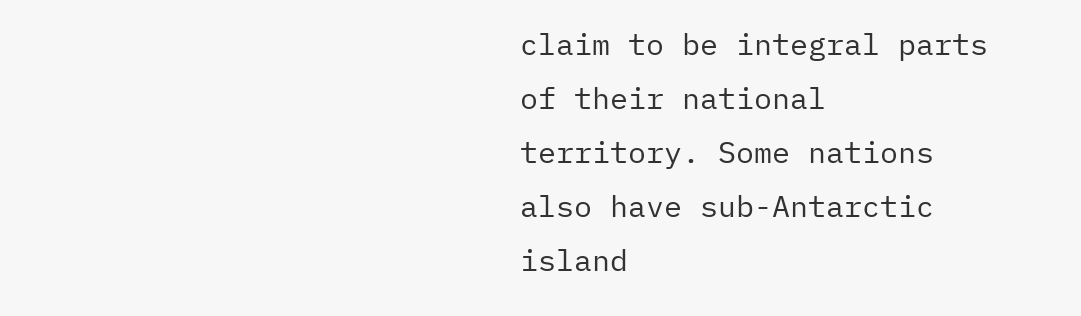claim to be integral parts of their national territory. Some nations also have sub-Antarctic island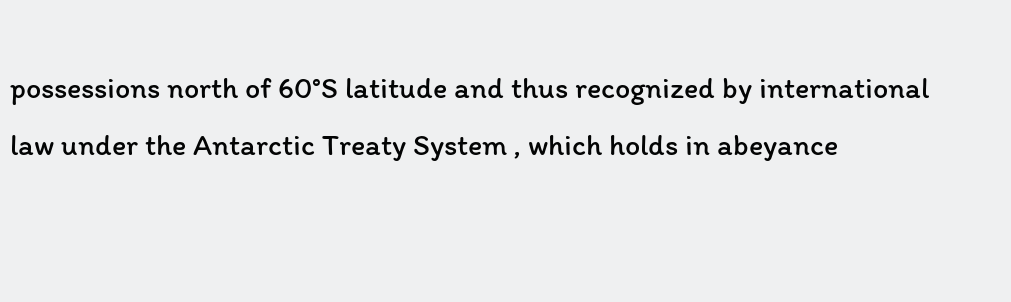possessions north of 60°S latitude and thus recognized by international law under the Antarctic Treaty System , which holds in abeyance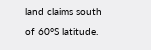land claims south of 60°S latitude.